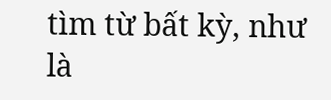tìm từ bất kỳ, như là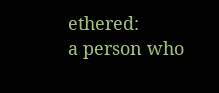ethered:
a person who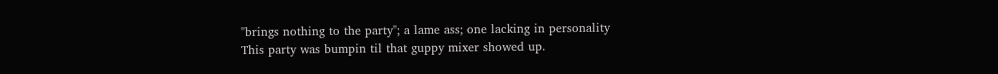"brings nothing to the party"; a lame ass; one lacking in personality
This party was bumpin til that guppy mixer showed up.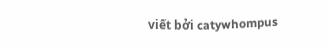viết bởi catywhompus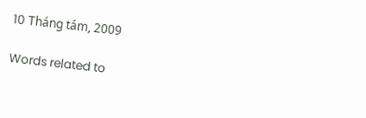10 Tháng tám, 2009

Words related to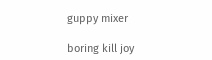guppy mixer

boring kill joy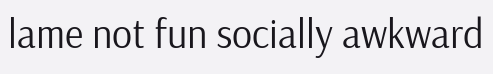lame not fun socially awkward